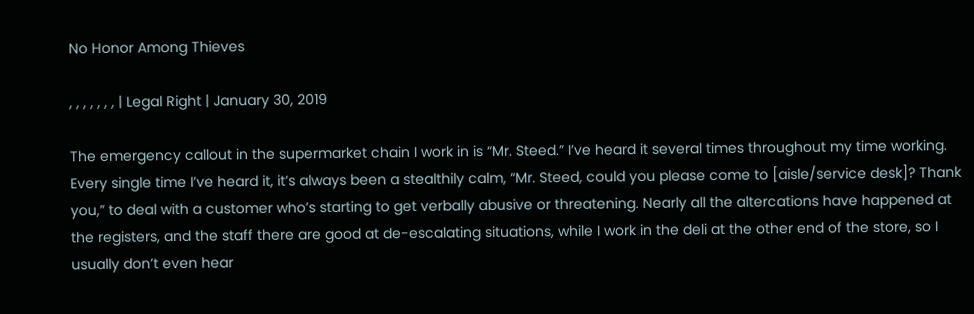No Honor Among Thieves

, , , , , , , | Legal Right | January 30, 2019

The emergency callout in the supermarket chain I work in is “Mr. Steed.” I’ve heard it several times throughout my time working. Every single time I’ve heard it, it’s always been a stealthily calm, “Mr. Steed, could you please come to [aisle/service desk]? Thank you,” to deal with a customer who’s starting to get verbally abusive or threatening. Nearly all the altercations have happened at the registers, and the staff there are good at de-escalating situations, while I work in the deli at the other end of the store, so I usually don’t even hear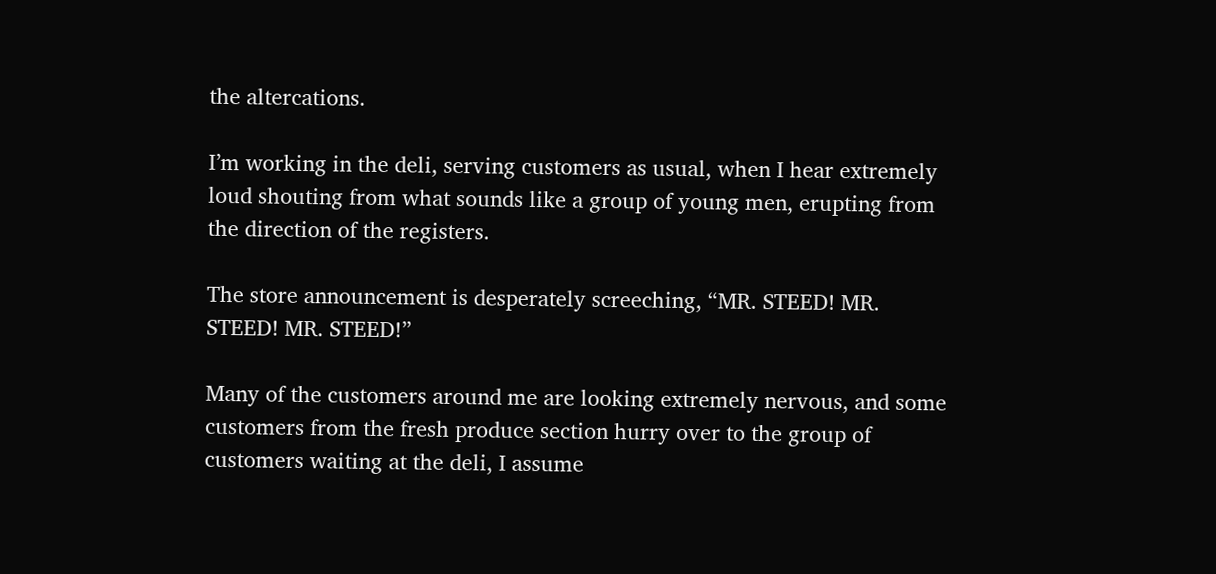the altercations.

I’m working in the deli, serving customers as usual, when I hear extremely loud shouting from what sounds like a group of young men, erupting from the direction of the registers.

The store announcement is desperately screeching, “MR. STEED! MR. STEED! MR. STEED!”

Many of the customers around me are looking extremely nervous, and some customers from the fresh produce section hurry over to the group of customers waiting at the deli, I assume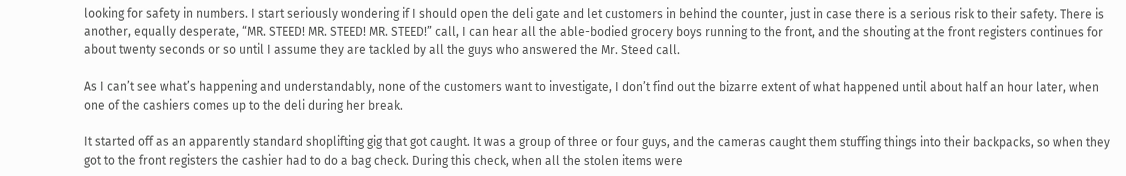looking for safety in numbers. I start seriously wondering if I should open the deli gate and let customers in behind the counter, just in case there is a serious risk to their safety. There is another, equally desperate, “MR. STEED! MR. STEED! MR. STEED!” call, I can hear all the able-bodied grocery boys running to the front, and the shouting at the front registers continues for about twenty seconds or so until I assume they are tackled by all the guys who answered the Mr. Steed call.

As I can’t see what’s happening and understandably, none of the customers want to investigate, I don’t find out the bizarre extent of what happened until about half an hour later, when one of the cashiers comes up to the deli during her break.

It started off as an apparently standard shoplifting gig that got caught. It was a group of three or four guys, and the cameras caught them stuffing things into their backpacks, so when they got to the front registers the cashier had to do a bag check. During this check, when all the stolen items were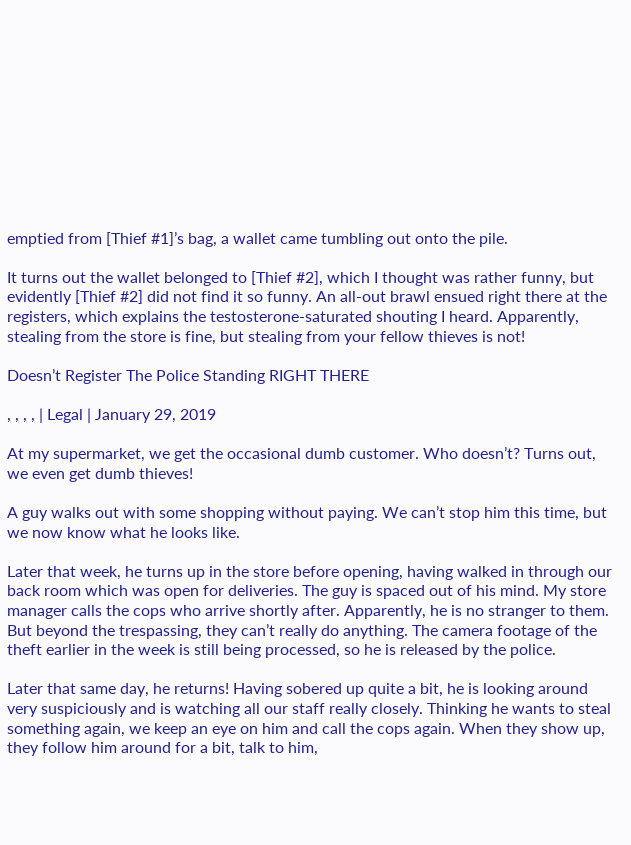emptied from [Thief #1]’s bag, a wallet came tumbling out onto the pile.

It turns out the wallet belonged to [Thief #2], which I thought was rather funny, but evidently [Thief #2] did not find it so funny. An all-out brawl ensued right there at the registers, which explains the testosterone-saturated shouting I heard. Apparently, stealing from the store is fine, but stealing from your fellow thieves is not!

Doesn’t Register The Police Standing RIGHT THERE

, , , , | Legal | January 29, 2019

At my supermarket, we get the occasional dumb customer. Who doesn’t? Turns out, we even get dumb thieves!

A guy walks out with some shopping without paying. We can’t stop him this time, but we now know what he looks like.

Later that week, he turns up in the store before opening, having walked in through our back room which was open for deliveries. The guy is spaced out of his mind. My store manager calls the cops who arrive shortly after. Apparently, he is no stranger to them. But beyond the trespassing, they can’t really do anything. The camera footage of the theft earlier in the week is still being processed, so he is released by the police.

Later that same day, he returns! Having sobered up quite a bit, he is looking around very suspiciously and is watching all our staff really closely. Thinking he wants to steal something again, we keep an eye on him and call the cops again. When they show up, they follow him around for a bit, talk to him,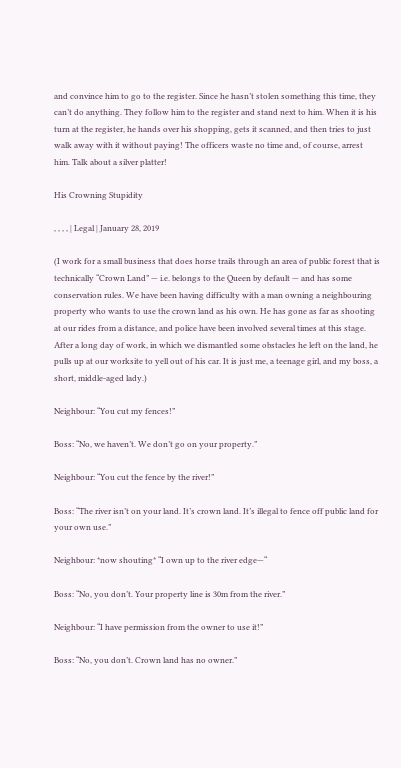and convince him to go to the register. Since he hasn’t stolen something this time, they can’t do anything. They follow him to the register and stand next to him. When it is his turn at the register, he hands over his shopping, gets it scanned, and then tries to just walk away with it without paying! The officers waste no time and, of course, arrest him. Talk about a silver platter!

His Crowning Stupidity

, , , , | Legal | January 28, 2019

(I work for a small business that does horse trails through an area of public forest that is technically “Crown Land” — i.e. belongs to the Queen by default — and has some conservation rules. We have been having difficulty with a man owning a neighbouring property who wants to use the crown land as his own. He has gone as far as shooting at our rides from a distance, and police have been involved several times at this stage. After a long day of work, in which we dismantled some obstacles he left on the land, he pulls up at our worksite to yell out of his car. It is just me, a teenage girl, and my boss, a short, middle-aged lady.)

Neighbour: “You cut my fences!”

Boss: “No, we haven’t. We don’t go on your property.”

Neighbour: “You cut the fence by the river!”

Boss: “The river isn’t on your land. It’s crown land. It’s illegal to fence off public land for your own use.”

Neighbour: *now shouting* “I own up to the river edge—“

Boss: “No, you don’t. Your property line is 30m from the river.”

Neighbour: “I have permission from the owner to use it!”

Boss: “No, you don’t. Crown land has no owner.”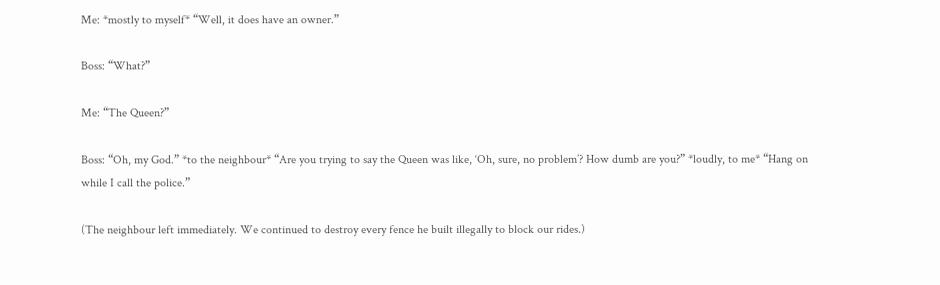Me: *mostly to myself* “Well, it does have an owner.”

Boss: “What?”

Me: “The Queen?”

Boss: “Oh, my God.” *to the neighbour* “Are you trying to say the Queen was like, ‘Oh, sure, no problem’? How dumb are you?” *loudly, to me* “Hang on while I call the police.”

(The neighbour left immediately. We continued to destroy every fence he built illegally to block our rides.)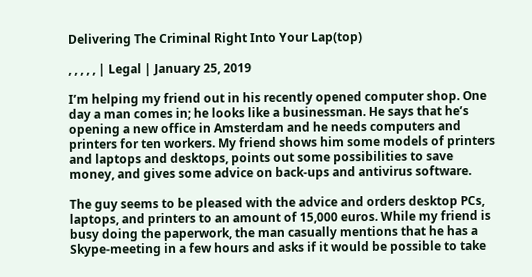Delivering The Criminal Right Into Your Lap(top)

, , , , , | Legal | January 25, 2019

I’m helping my friend out in his recently opened computer shop. One day a man comes in; he looks like a businessman. He says that he’s opening a new office in Amsterdam and he needs computers and printers for ten workers. My friend shows him some models of printers and laptops and desktops, points out some possibilities to save money, and gives some advice on back-ups and antivirus software.

The guy seems to be pleased with the advice and orders desktop PCs, laptops, and printers to an amount of 15,000 euros. While my friend is busy doing the paperwork, the man casually mentions that he has a Skype-meeting in a few hours and asks if it would be possible to take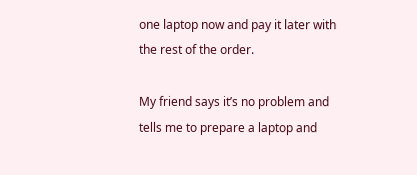one laptop now and pay it later with the rest of the order.

My friend says it’s no problem and tells me to prepare a laptop and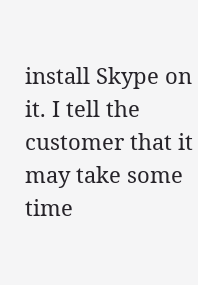install Skype on it. I tell the customer that it may take some time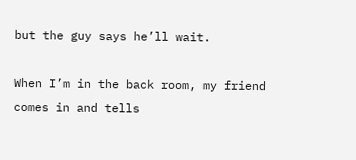but the guy says he’ll wait.

When I’m in the back room, my friend comes in and tells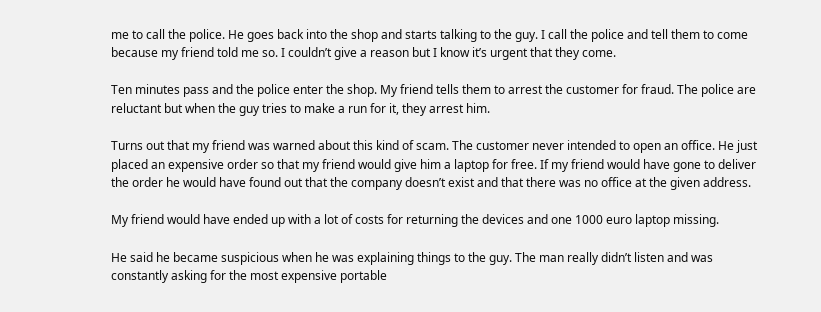me to call the police. He goes back into the shop and starts talking to the guy. I call the police and tell them to come because my friend told me so. I couldn’t give a reason but I know it’s urgent that they come.

Ten minutes pass and the police enter the shop. My friend tells them to arrest the customer for fraud. The police are reluctant but when the guy tries to make a run for it, they arrest him.

Turns out that my friend was warned about this kind of scam. The customer never intended to open an office. He just placed an expensive order so that my friend would give him a laptop for free. If my friend would have gone to deliver the order he would have found out that the company doesn’t exist and that there was no office at the given address.

My friend would have ended up with a lot of costs for returning the devices and one 1000 euro laptop missing.

He said he became suspicious when he was explaining things to the guy. The man really didn’t listen and was constantly asking for the most expensive portable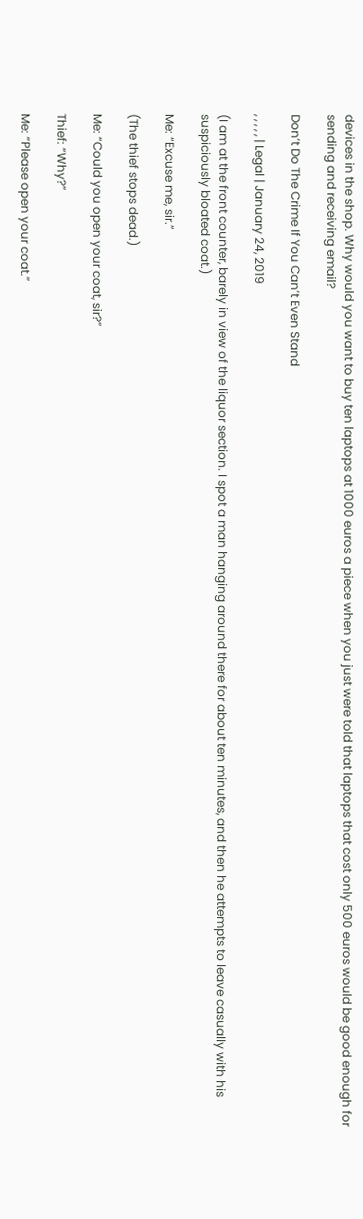devices in the shop. Why would you want to buy ten laptops at 1000 euros a piece when you just were told that laptops that cost only 500 euros would be good enough for sending and receiving email?

Don’t Do The Crime If You Can’t Even Stand

, , , , , | Legal | January 24, 2019

(I am at the front counter, barely in view of the liquor section. I spot a man hanging around there for about ten minutes, and then he attempts to leave casually with his suspiciously bloated coat.)

Me: “Excuse me, sir.”

(The thief stops dead.)

Me: “Could you open your coat, sir?”

Thief: “Why?”

Me: “Please open your coat.”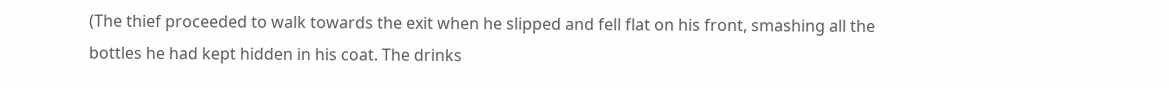(The thief proceeded to walk towards the exit when he slipped and fell flat on his front, smashing all the bottles he had kept hidden in his coat. The drinks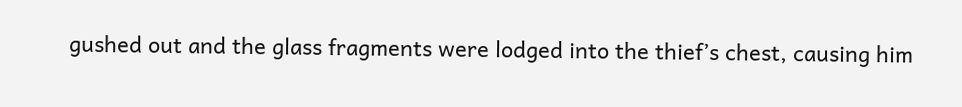gushed out and the glass fragments were lodged into the thief’s chest, causing him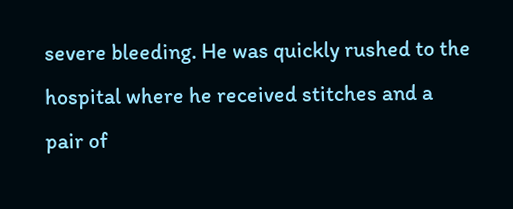severe bleeding. He was quickly rushed to the hospital where he received stitches and a pair of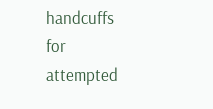handcuffs for attempted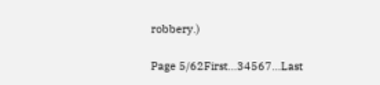robbery.)

Page 5/62First...34567...Last